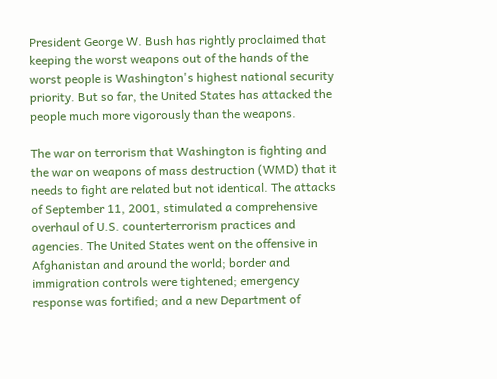President George W. Bush has rightly proclaimed that keeping the worst weapons out of the hands of the worst people is Washington's highest national security priority. But so far, the United States has attacked the people much more vigorously than the weapons.

The war on terrorism that Washington is fighting and the war on weapons of mass destruction (WMD) that it needs to fight are related but not identical. The attacks of September 11, 2001, stimulated a comprehensive overhaul of U.S. counterterrorism practices and agencies. The United States went on the offensive in Afghanistan and around the world; border and immigration controls were tightened; emergency response was fortified; and a new Department of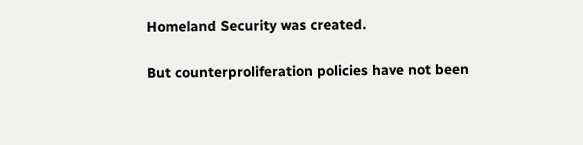Homeland Security was created.

But counterproliferation policies have not been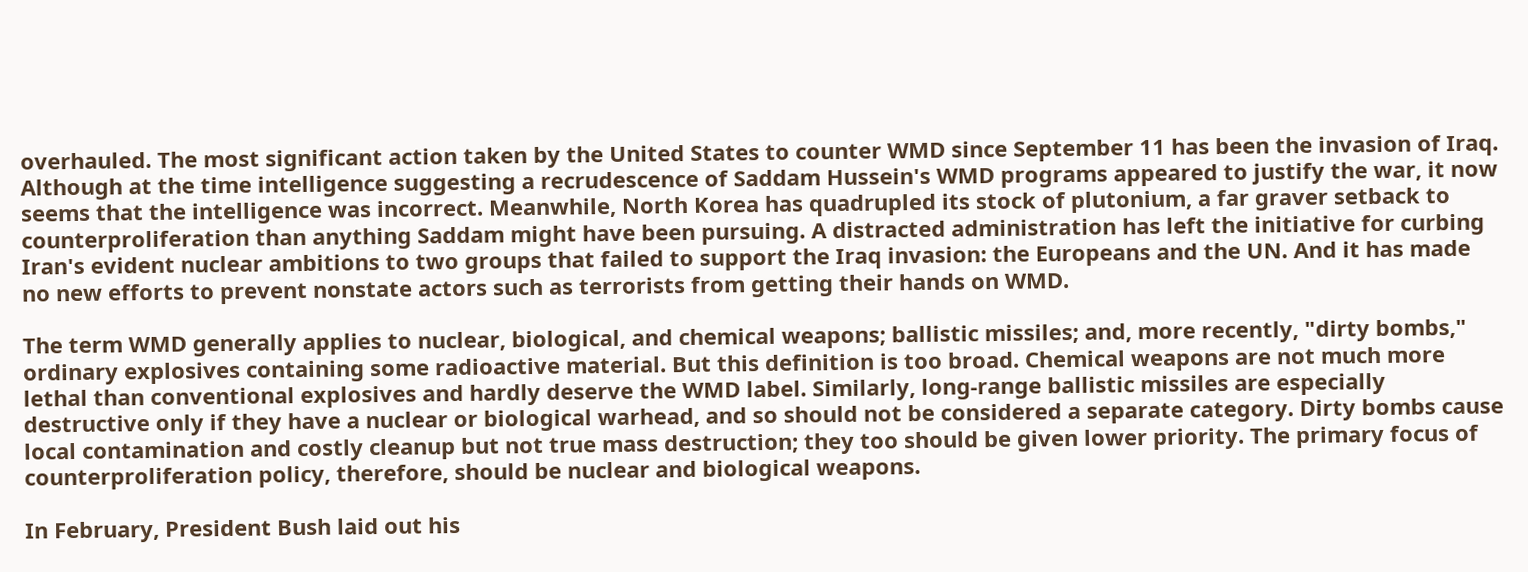overhauled. The most significant action taken by the United States to counter WMD since September 11 has been the invasion of Iraq. Although at the time intelligence suggesting a recrudescence of Saddam Hussein's WMD programs appeared to justify the war, it now seems that the intelligence was incorrect. Meanwhile, North Korea has quadrupled its stock of plutonium, a far graver setback to counterproliferation than anything Saddam might have been pursuing. A distracted administration has left the initiative for curbing Iran's evident nuclear ambitions to two groups that failed to support the Iraq invasion: the Europeans and the UN. And it has made no new efforts to prevent nonstate actors such as terrorists from getting their hands on WMD.

The term WMD generally applies to nuclear, biological, and chemical weapons; ballistic missiles; and, more recently, "dirty bombs," ordinary explosives containing some radioactive material. But this definition is too broad. Chemical weapons are not much more lethal than conventional explosives and hardly deserve the WMD label. Similarly, long-range ballistic missiles are especially destructive only if they have a nuclear or biological warhead, and so should not be considered a separate category. Dirty bombs cause local contamination and costly cleanup but not true mass destruction; they too should be given lower priority. The primary focus of counterproliferation policy, therefore, should be nuclear and biological weapons.

In February, President Bush laid out his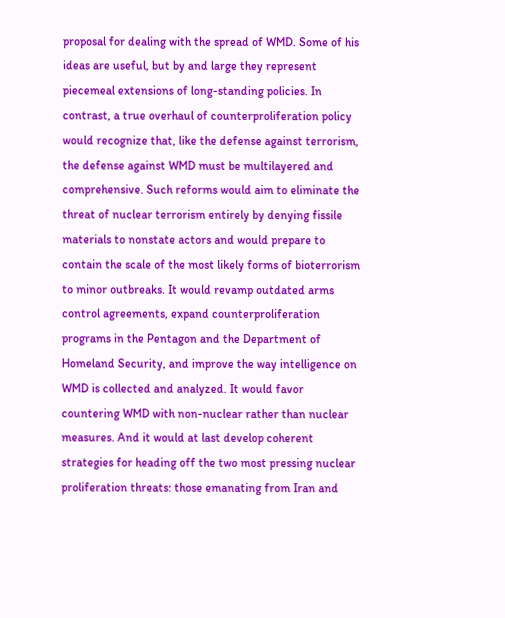proposal for dealing with the spread of WMD. Some of his ideas are useful, but by and large they represent piecemeal extensions of long-standing policies. In contrast, a true overhaul of counterproliferation policy would recognize that, like the defense against terrorism, the defense against WMD must be multilayered and comprehensive. Such reforms would aim to eliminate the threat of nuclear terrorism entirely by denying fissile materials to nonstate actors and would prepare to contain the scale of the most likely forms of bioterrorism to minor outbreaks. It would revamp outdated arms control agreements, expand counterproliferation programs in the Pentagon and the Department of Homeland Security, and improve the way intelligence on WMD is collected and analyzed. It would favor countering WMD with non-nuclear rather than nuclear measures. And it would at last develop coherent strategies for heading off the two most pressing nuclear proliferation threats: those emanating from Iran and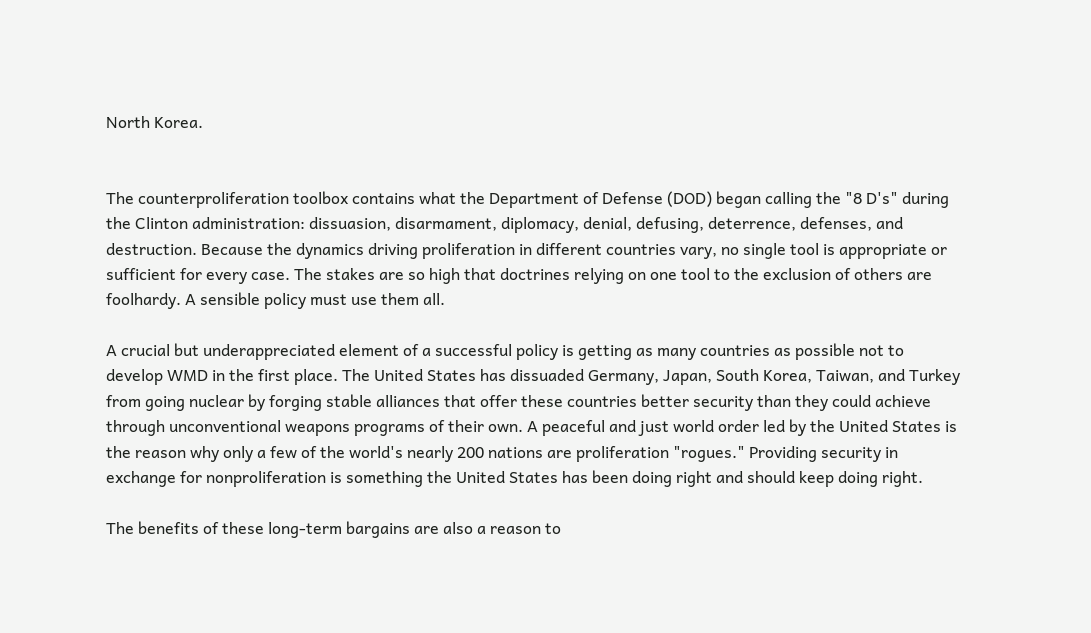North Korea.


The counterproliferation toolbox contains what the Department of Defense (DOD) began calling the "8 D's" during the Clinton administration: dissuasion, disarmament, diplomacy, denial, defusing, deterrence, defenses, and destruction. Because the dynamics driving proliferation in different countries vary, no single tool is appropriate or sufficient for every case. The stakes are so high that doctrines relying on one tool to the exclusion of others are foolhardy. A sensible policy must use them all.

A crucial but underappreciated element of a successful policy is getting as many countries as possible not to develop WMD in the first place. The United States has dissuaded Germany, Japan, South Korea, Taiwan, and Turkey from going nuclear by forging stable alliances that offer these countries better security than they could achieve through unconventional weapons programs of their own. A peaceful and just world order led by the United States is the reason why only a few of the world's nearly 200 nations are proliferation "rogues." Providing security in exchange for nonproliferation is something the United States has been doing right and should keep doing right.

The benefits of these long-term bargains are also a reason to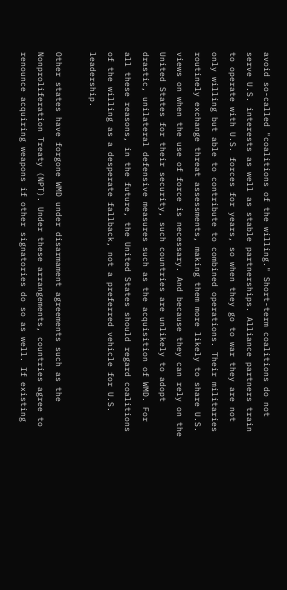avoid so-called "coalitions of the willing." Short-term coalitions do not serve U.S. interests as well as stable partnerships. Alliance partners train to operate with U.S. forces for years, so when they go to war they are not only willing but able to contribute to combined operations. Their militaries routinely exchange threat assessments, making them more likely to share U.S. views on when the use of force is necessary. And because they can rely on the United States for their security, such countries are unlikely to adopt drastic, unilateral defensive measures such as the acquisition of WMD. For all these reasons, in the future, the United States should regard coalitions of the willing as a desperate fallback, not a preferred vehicle for U.S. leadership.

Other states have forgone WMD under disarmament agreements such as the Nonproliferation Treaty (NPT). Under these arrangements, countries agree to renounce acquiring weapons if other signatories do so as well. If existing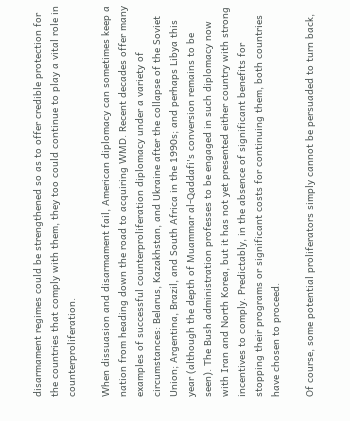disarmament regimes could be strengthened so as to offer credible protection for the countries that comply with them, they too could continue to play a vital role in counterproliferation.

When dissuasion and disarmament fail, American diplomacy can sometimes keep a nation from heading down the road to acquiring WMD. Recent decades offer many examples of successful counterproliferation diplomacy under a variety of circumstances: Belarus, Kazakhstan, and Ukraine after the collapse of the Soviet Union; Argentina, Brazil, and South Africa in the 1990s; and perhaps Libya this year (although the depth of Muammar al-Qaddafi's conversion remains to be seen). The Bush administration professes to be engaged in such diplomacy now with Iran and North Korea, but it has not yet presented either country with strong incentives to comply. Predictably, in the absence of significant benefits for stopping their programs or significant costs for continuing them, both countries have chosen to proceed.

Of course, some potential proliferators simply cannot be persuaded to turn back,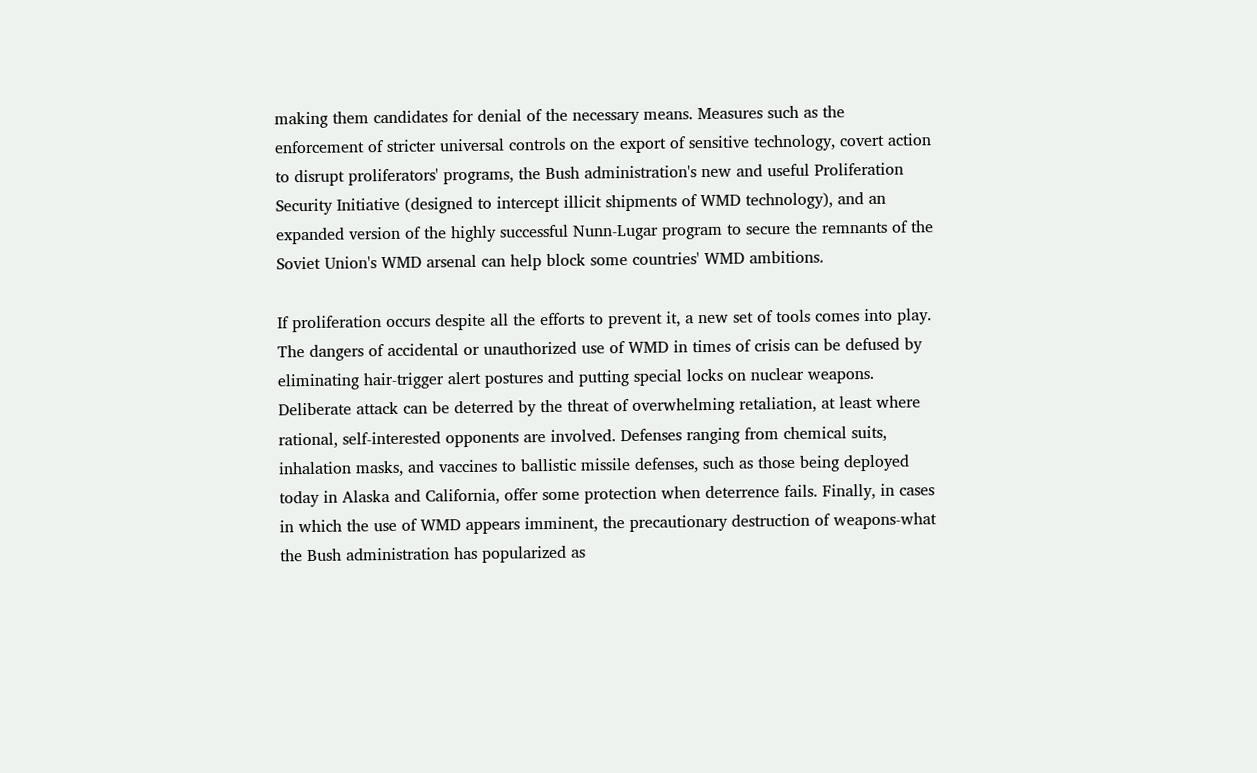making them candidates for denial of the necessary means. Measures such as the enforcement of stricter universal controls on the export of sensitive technology, covert action to disrupt proliferators' programs, the Bush administration's new and useful Proliferation Security Initiative (designed to intercept illicit shipments of WMD technology), and an expanded version of the highly successful Nunn-Lugar program to secure the remnants of the Soviet Union's WMD arsenal can help block some countries' WMD ambitions.

If proliferation occurs despite all the efforts to prevent it, a new set of tools comes into play. The dangers of accidental or unauthorized use of WMD in times of crisis can be defused by eliminating hair-trigger alert postures and putting special locks on nuclear weapons. Deliberate attack can be deterred by the threat of overwhelming retaliation, at least where rational, self-interested opponents are involved. Defenses ranging from chemical suits, inhalation masks, and vaccines to ballistic missile defenses, such as those being deployed today in Alaska and California, offer some protection when deterrence fails. Finally, in cases in which the use of WMD appears imminent, the precautionary destruction of weapons-what the Bush administration has popularized as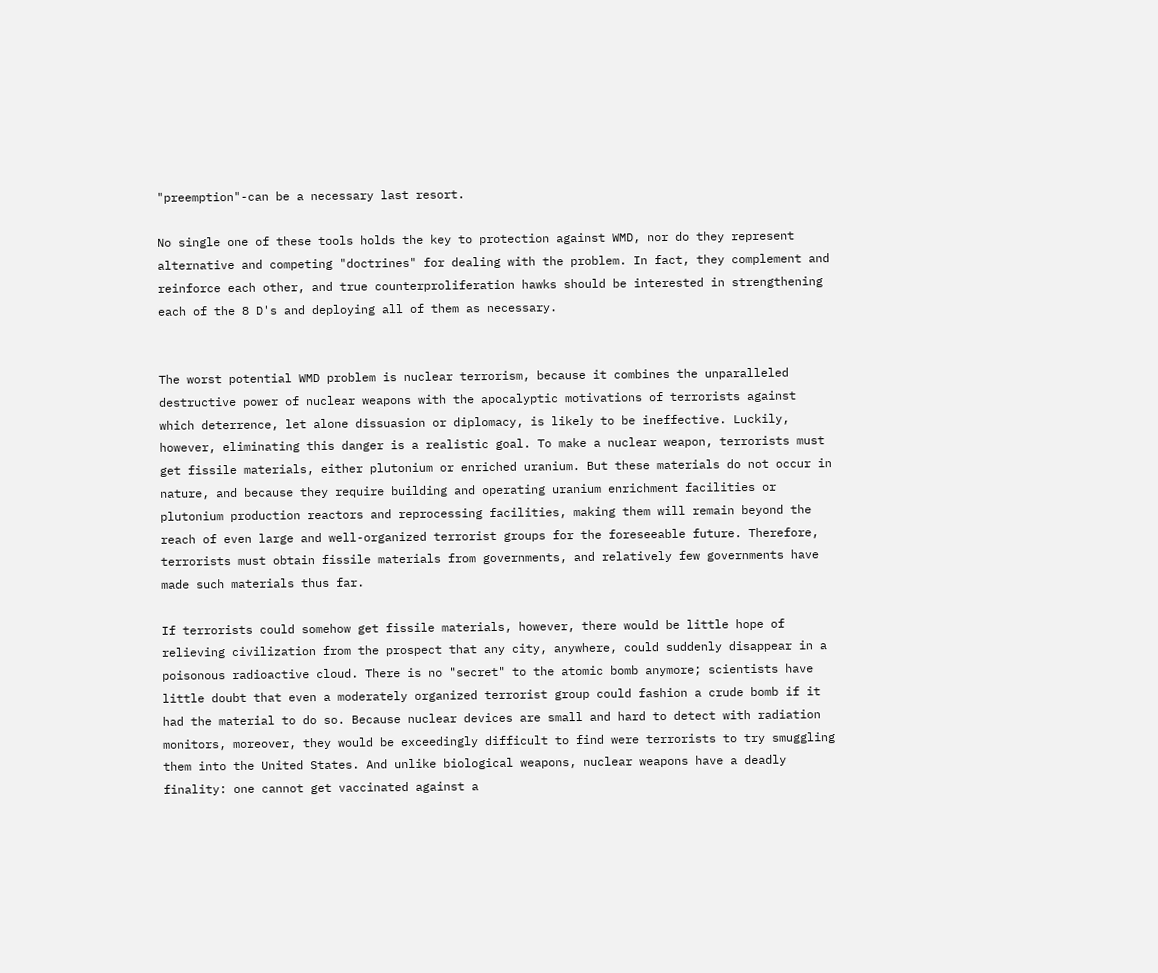"preemption"-can be a necessary last resort.

No single one of these tools holds the key to protection against WMD, nor do they represent alternative and competing "doctrines" for dealing with the problem. In fact, they complement and reinforce each other, and true counterproliferation hawks should be interested in strengthening each of the 8 D's and deploying all of them as necessary.


The worst potential WMD problem is nuclear terrorism, because it combines the unparalleled destructive power of nuclear weapons with the apocalyptic motivations of terrorists against which deterrence, let alone dissuasion or diplomacy, is likely to be ineffective. Luckily, however, eliminating this danger is a realistic goal. To make a nuclear weapon, terrorists must get fissile materials, either plutonium or enriched uranium. But these materials do not occur in nature, and because they require building and operating uranium enrichment facilities or plutonium production reactors and reprocessing facilities, making them will remain beyond the reach of even large and well-organized terrorist groups for the foreseeable future. Therefore, terrorists must obtain fissile materials from governments, and relatively few governments have made such materials thus far.

If terrorists could somehow get fissile materials, however, there would be little hope of relieving civilization from the prospect that any city, anywhere, could suddenly disappear in a poisonous radioactive cloud. There is no "secret" to the atomic bomb anymore; scientists have little doubt that even a moderately organized terrorist group could fashion a crude bomb if it had the material to do so. Because nuclear devices are small and hard to detect with radiation monitors, moreover, they would be exceedingly difficult to find were terrorists to try smuggling them into the United States. And unlike biological weapons, nuclear weapons have a deadly finality: one cannot get vaccinated against a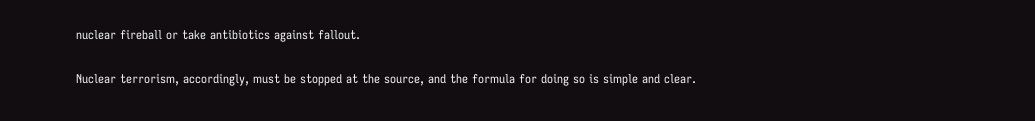nuclear fireball or take antibiotics against fallout.

Nuclear terrorism, accordingly, must be stopped at the source, and the formula for doing so is simple and clear.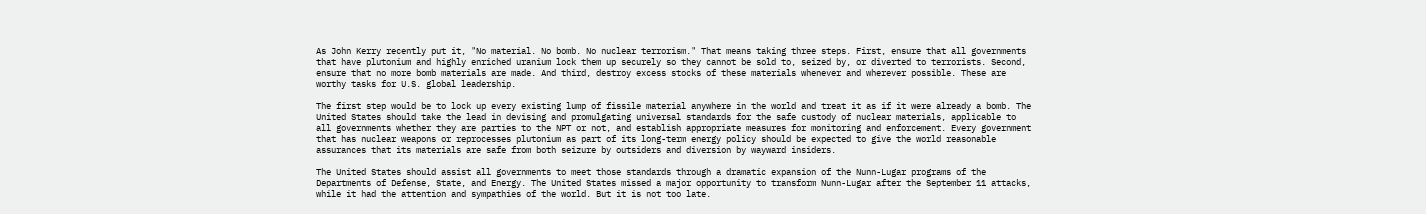As John Kerry recently put it, "No material. No bomb. No nuclear terrorism." That means taking three steps. First, ensure that all governments that have plutonium and highly enriched uranium lock them up securely so they cannot be sold to, seized by, or diverted to terrorists. Second, ensure that no more bomb materials are made. And third, destroy excess stocks of these materials whenever and wherever possible. These are worthy tasks for U.S. global leadership.

The first step would be to lock up every existing lump of fissile material anywhere in the world and treat it as if it were already a bomb. The United States should take the lead in devising and promulgating universal standards for the safe custody of nuclear materials, applicable to all governments whether they are parties to the NPT or not, and establish appropriate measures for monitoring and enforcement. Every government that has nuclear weapons or reprocesses plutonium as part of its long-term energy policy should be expected to give the world reasonable assurances that its materials are safe from both seizure by outsiders and diversion by wayward insiders.

The United States should assist all governments to meet those standards through a dramatic expansion of the Nunn-Lugar programs of the Departments of Defense, State, and Energy. The United States missed a major opportunity to transform Nunn-Lugar after the September 11 attacks, while it had the attention and sympathies of the world. But it is not too late.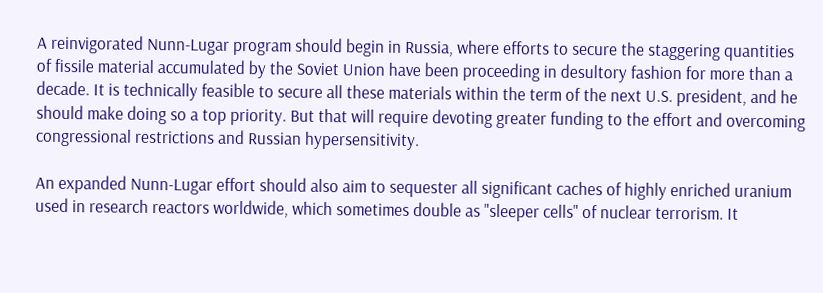A reinvigorated Nunn-Lugar program should begin in Russia, where efforts to secure the staggering quantities of fissile material accumulated by the Soviet Union have been proceeding in desultory fashion for more than a decade. It is technically feasible to secure all these materials within the term of the next U.S. president, and he should make doing so a top priority. But that will require devoting greater funding to the effort and overcoming congressional restrictions and Russian hypersensitivity.

An expanded Nunn-Lugar effort should also aim to sequester all significant caches of highly enriched uranium used in research reactors worldwide, which sometimes double as "sleeper cells" of nuclear terrorism. It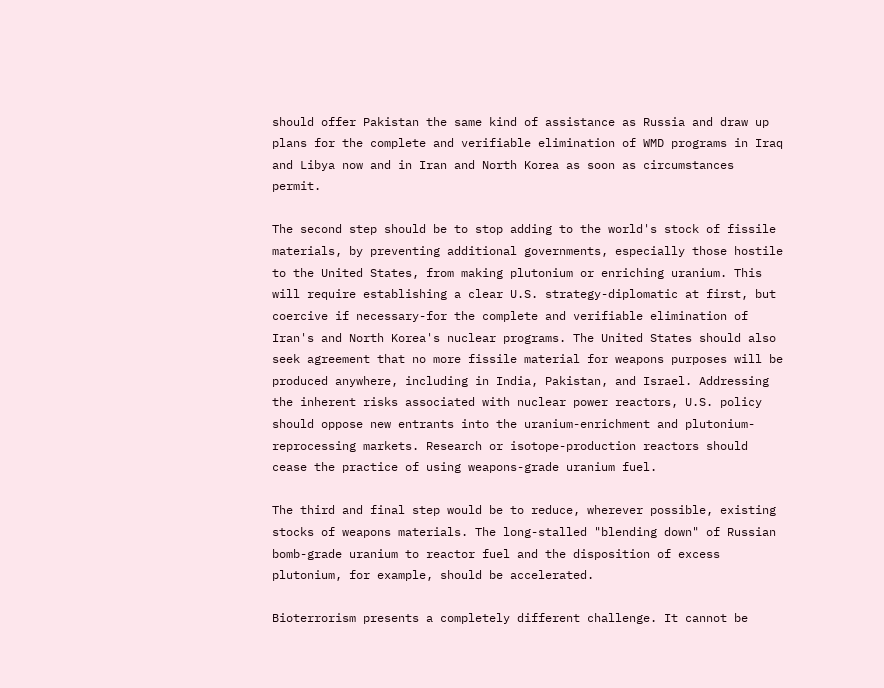should offer Pakistan the same kind of assistance as Russia and draw up plans for the complete and verifiable elimination of WMD programs in Iraq and Libya now and in Iran and North Korea as soon as circumstances permit.

The second step should be to stop adding to the world's stock of fissile materials, by preventing additional governments, especially those hostile to the United States, from making plutonium or enriching uranium. This will require establishing a clear U.S. strategy-diplomatic at first, but coercive if necessary-for the complete and verifiable elimination of Iran's and North Korea's nuclear programs. The United States should also seek agreement that no more fissile material for weapons purposes will be produced anywhere, including in India, Pakistan, and Israel. Addressing the inherent risks associated with nuclear power reactors, U.S. policy should oppose new entrants into the uranium-enrichment and plutonium-reprocessing markets. Research or isotope-production reactors should cease the practice of using weapons-grade uranium fuel.

The third and final step would be to reduce, wherever possible, existing stocks of weapons materials. The long-stalled "blending down" of Russian bomb-grade uranium to reactor fuel and the disposition of excess plutonium, for example, should be accelerated.

Bioterrorism presents a completely different challenge. It cannot be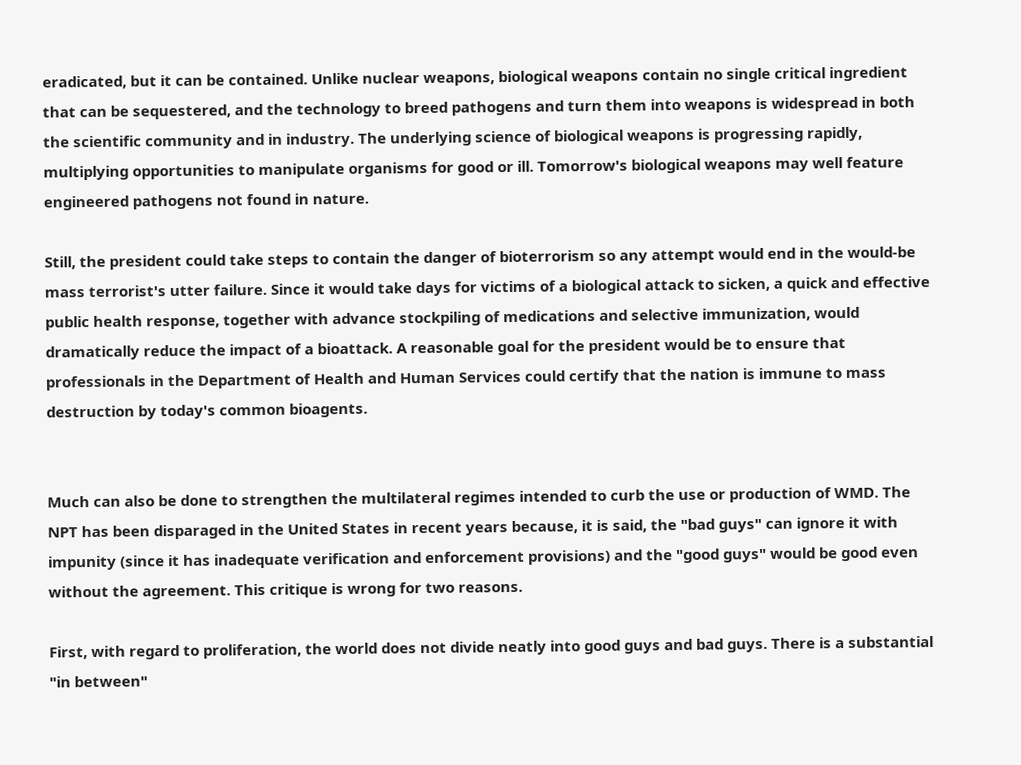eradicated, but it can be contained. Unlike nuclear weapons, biological weapons contain no single critical ingredient that can be sequestered, and the technology to breed pathogens and turn them into weapons is widespread in both the scientific community and in industry. The underlying science of biological weapons is progressing rapidly, multiplying opportunities to manipulate organisms for good or ill. Tomorrow's biological weapons may well feature engineered pathogens not found in nature.

Still, the president could take steps to contain the danger of bioterrorism so any attempt would end in the would-be mass terrorist's utter failure. Since it would take days for victims of a biological attack to sicken, a quick and effective public health response, together with advance stockpiling of medications and selective immunization, would dramatically reduce the impact of a bioattack. A reasonable goal for the president would be to ensure that professionals in the Department of Health and Human Services could certify that the nation is immune to mass destruction by today's common bioagents.


Much can also be done to strengthen the multilateral regimes intended to curb the use or production of WMD. The NPT has been disparaged in the United States in recent years because, it is said, the "bad guys" can ignore it with impunity (since it has inadequate verification and enforcement provisions) and the "good guys" would be good even without the agreement. This critique is wrong for two reasons.

First, with regard to proliferation, the world does not divide neatly into good guys and bad guys. There is a substantial "in between"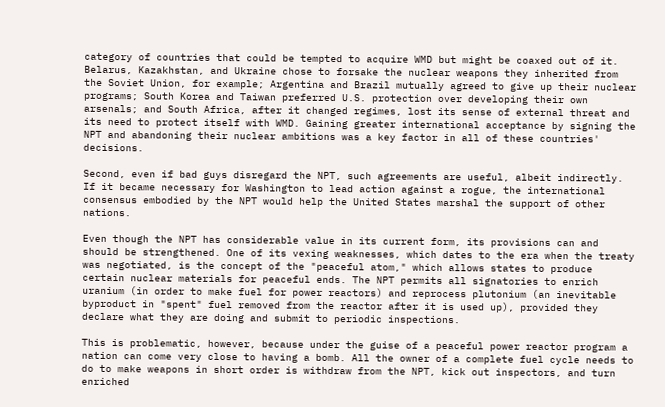category of countries that could be tempted to acquire WMD but might be coaxed out of it. Belarus, Kazakhstan, and Ukraine chose to forsake the nuclear weapons they inherited from the Soviet Union, for example; Argentina and Brazil mutually agreed to give up their nuclear programs; South Korea and Taiwan preferred U.S. protection over developing their own arsenals; and South Africa, after it changed regimes, lost its sense of external threat and its need to protect itself with WMD. Gaining greater international acceptance by signing the NPT and abandoning their nuclear ambitions was a key factor in all of these countries' decisions.

Second, even if bad guys disregard the NPT, such agreements are useful, albeit indirectly. If it became necessary for Washington to lead action against a rogue, the international consensus embodied by the NPT would help the United States marshal the support of other nations.

Even though the NPT has considerable value in its current form, its provisions can and should be strengthened. One of its vexing weaknesses, which dates to the era when the treaty was negotiated, is the concept of the "peaceful atom," which allows states to produce certain nuclear materials for peaceful ends. The NPT permits all signatories to enrich uranium (in order to make fuel for power reactors) and reprocess plutonium (an inevitable byproduct in "spent" fuel removed from the reactor after it is used up), provided they declare what they are doing and submit to periodic inspections.

This is problematic, however, because under the guise of a peaceful power reactor program a nation can come very close to having a bomb. All the owner of a complete fuel cycle needs to do to make weapons in short order is withdraw from the NPT, kick out inspectors, and turn enriched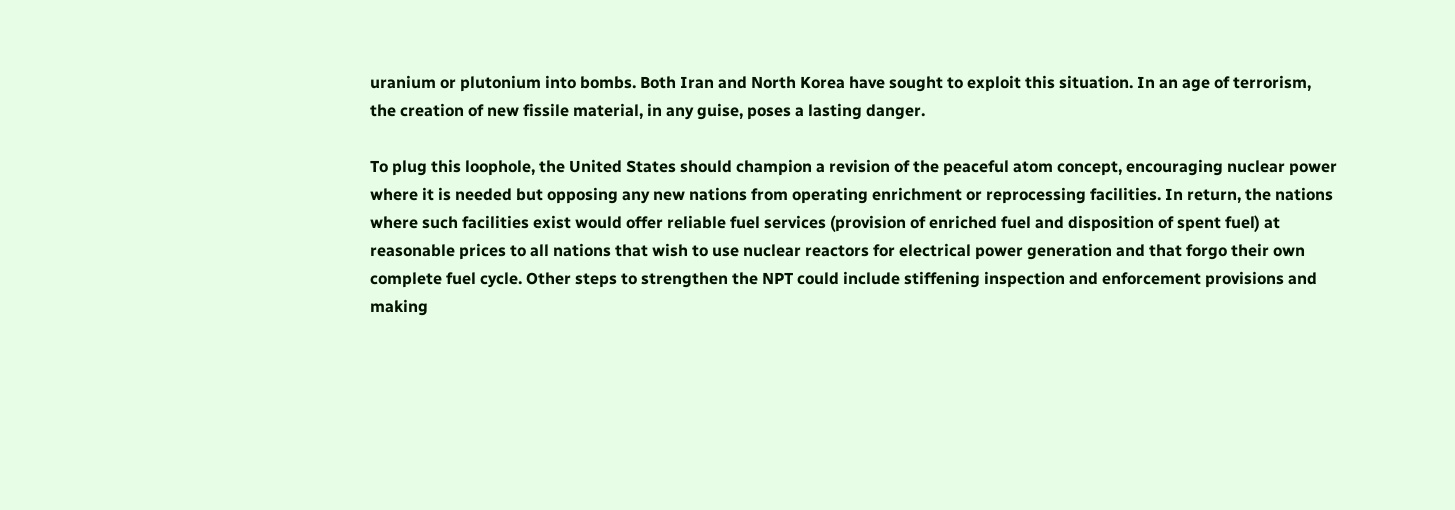uranium or plutonium into bombs. Both Iran and North Korea have sought to exploit this situation. In an age of terrorism, the creation of new fissile material, in any guise, poses a lasting danger.

To plug this loophole, the United States should champion a revision of the peaceful atom concept, encouraging nuclear power where it is needed but opposing any new nations from operating enrichment or reprocessing facilities. In return, the nations where such facilities exist would offer reliable fuel services (provision of enriched fuel and disposition of spent fuel) at reasonable prices to all nations that wish to use nuclear reactors for electrical power generation and that forgo their own complete fuel cycle. Other steps to strengthen the NPT could include stiffening inspection and enforcement provisions and making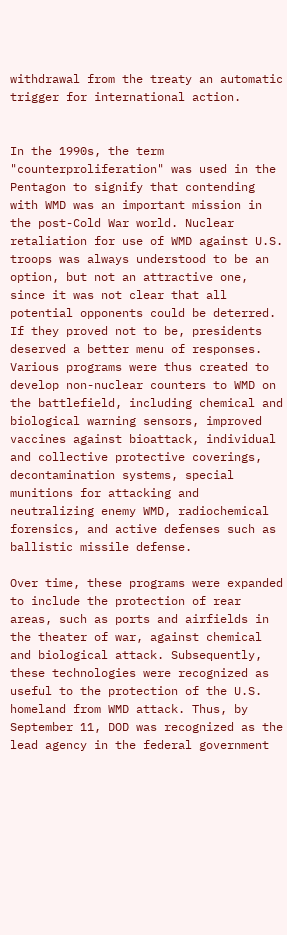withdrawal from the treaty an automatic trigger for international action.


In the 1990s, the term "counterproliferation" was used in the Pentagon to signify that contending with WMD was an important mission in the post-Cold War world. Nuclear retaliation for use of WMD against U.S. troops was always understood to be an option, but not an attractive one, since it was not clear that all potential opponents could be deterred. If they proved not to be, presidents deserved a better menu of responses. Various programs were thus created to develop non-nuclear counters to WMD on the battlefield, including chemical and biological warning sensors, improved vaccines against bioattack, individual and collective protective coverings, decontamination systems, special munitions for attacking and neutralizing enemy WMD, radiochemical forensics, and active defenses such as ballistic missile defense.

Over time, these programs were expanded to include the protection of rear areas, such as ports and airfields in the theater of war, against chemical and biological attack. Subsequently, these technologies were recognized as useful to the protection of the U.S. homeland from WMD attack. Thus, by September 11, DOD was recognized as the lead agency in the federal government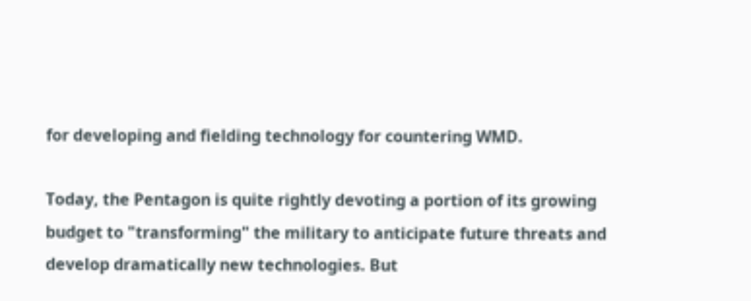for developing and fielding technology for countering WMD.

Today, the Pentagon is quite rightly devoting a portion of its growing budget to "transforming" the military to anticipate future threats and develop dramatically new technologies. But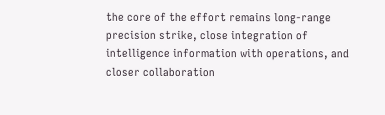the core of the effort remains long-range precision strike, close integration of intelligence information with operations, and closer collaboration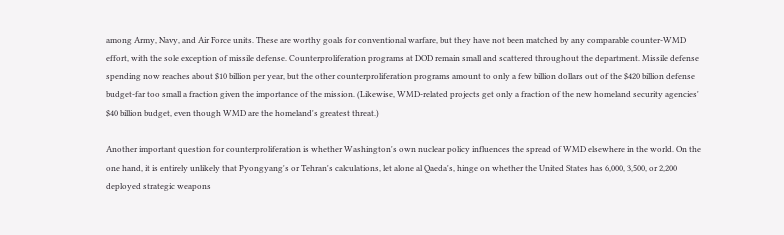among Army, Navy, and Air Force units. These are worthy goals for conventional warfare, but they have not been matched by any comparable counter-WMD effort, with the sole exception of missile defense. Counterproliferation programs at DOD remain small and scattered throughout the department. Missile defense spending now reaches about $10 billion per year, but the other counterproliferation programs amount to only a few billion dollars out of the $420 billion defense budget-far too small a fraction given the importance of the mission. (Likewise, WMD-related projects get only a fraction of the new homeland security agencies' $40 billion budget, even though WMD are the homeland's greatest threat.)

Another important question for counterproliferation is whether Washington's own nuclear policy influences the spread of WMD elsewhere in the world. On the one hand, it is entirely unlikely that Pyongyang's or Tehran's calculations, let alone al Qaeda's, hinge on whether the United States has 6,000, 3,500, or 2,200 deployed strategic weapons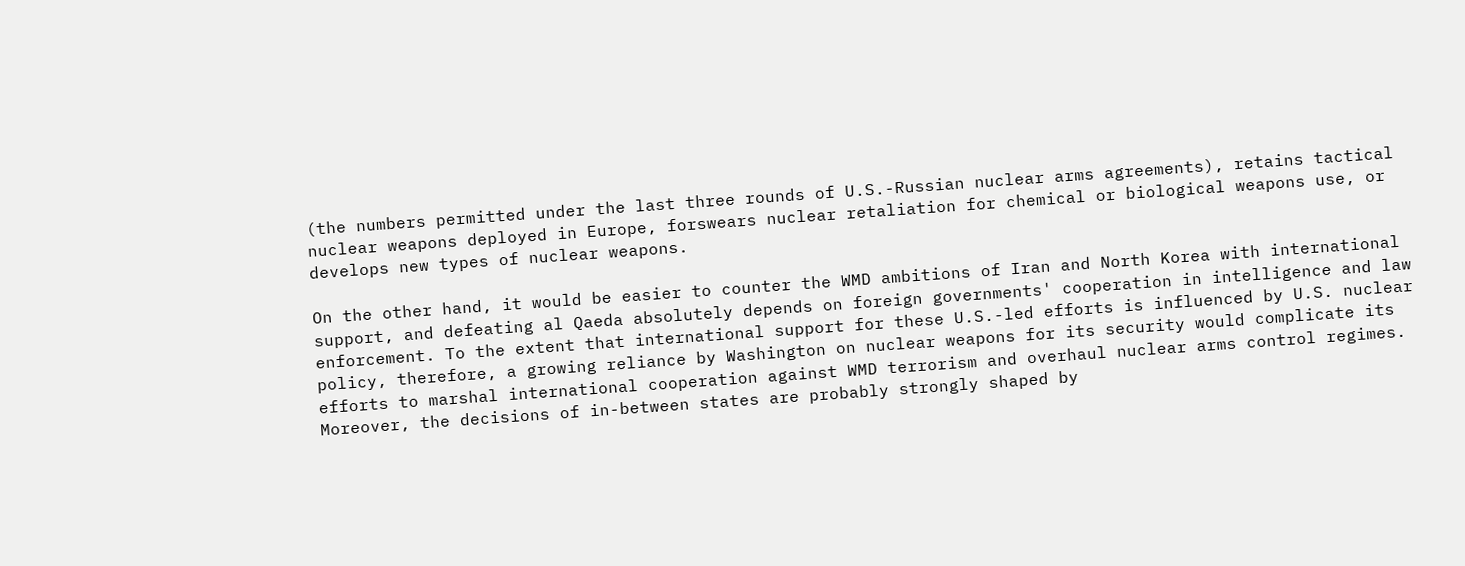(the numbers permitted under the last three rounds of U.S.-Russian nuclear arms agreements), retains tactical nuclear weapons deployed in Europe, forswears nuclear retaliation for chemical or biological weapons use, or develops new types of nuclear weapons.

On the other hand, it would be easier to counter the WMD ambitions of Iran and North Korea with international support, and defeating al Qaeda absolutely depends on foreign governments' cooperation in intelligence and law enforcement. To the extent that international support for these U.S.-led efforts is influenced by U.S. nuclear policy, therefore, a growing reliance by Washington on nuclear weapons for its security would complicate its efforts to marshal international cooperation against WMD terrorism and overhaul nuclear arms control regimes. Moreover, the decisions of in-between states are probably strongly shaped by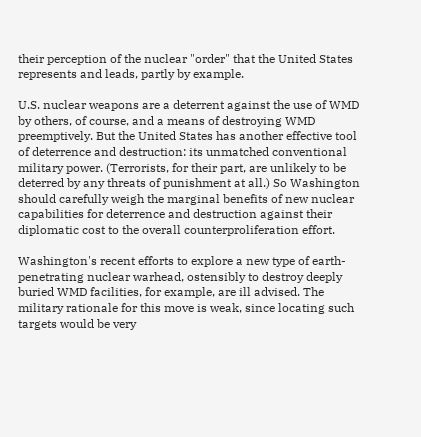their perception of the nuclear "order" that the United States represents and leads, partly by example.

U.S. nuclear weapons are a deterrent against the use of WMD by others, of course, and a means of destroying WMD preemptively. But the United States has another effective tool of deterrence and destruction: its unmatched conventional military power. (Terrorists, for their part, are unlikely to be deterred by any threats of punishment at all.) So Washington should carefully weigh the marginal benefits of new nuclear capabilities for deterrence and destruction against their diplomatic cost to the overall counterproliferation effort.

Washington's recent efforts to explore a new type of earth-penetrating nuclear warhead, ostensibly to destroy deeply buried WMD facilities, for example, are ill advised. The military rationale for this move is weak, since locating such targets would be very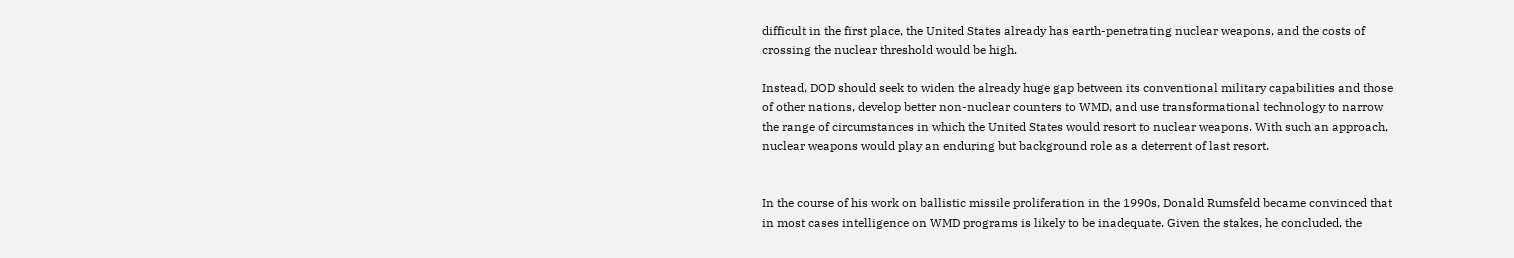difficult in the first place, the United States already has earth-penetrating nuclear weapons, and the costs of crossing the nuclear threshold would be high.

Instead, DOD should seek to widen the already huge gap between its conventional military capabilities and those of other nations, develop better non-nuclear counters to WMD, and use transformational technology to narrow the range of circumstances in which the United States would resort to nuclear weapons. With such an approach, nuclear weapons would play an enduring but background role as a deterrent of last resort.


In the course of his work on ballistic missile proliferation in the 1990s, Donald Rumsfeld became convinced that in most cases intelligence on WMD programs is likely to be inadequate. Given the stakes, he concluded, the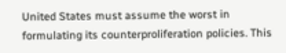United States must assume the worst in formulating its counterproliferation policies. This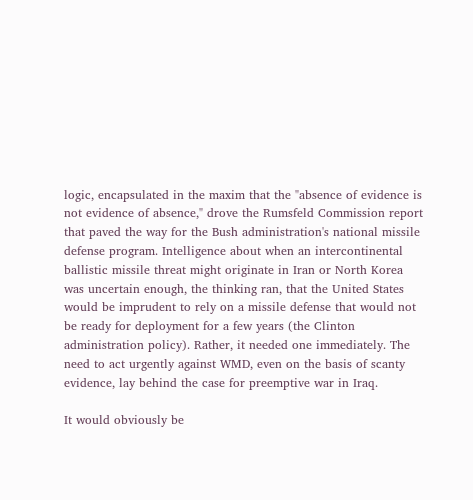logic, encapsulated in the maxim that the "absence of evidence is not evidence of absence," drove the Rumsfeld Commission report that paved the way for the Bush administration's national missile defense program. Intelligence about when an intercontinental ballistic missile threat might originate in Iran or North Korea was uncertain enough, the thinking ran, that the United States would be imprudent to rely on a missile defense that would not be ready for deployment for a few years (the Clinton administration policy). Rather, it needed one immediately. The need to act urgently against WMD, even on the basis of scanty evidence, lay behind the case for preemptive war in Iraq.

It would obviously be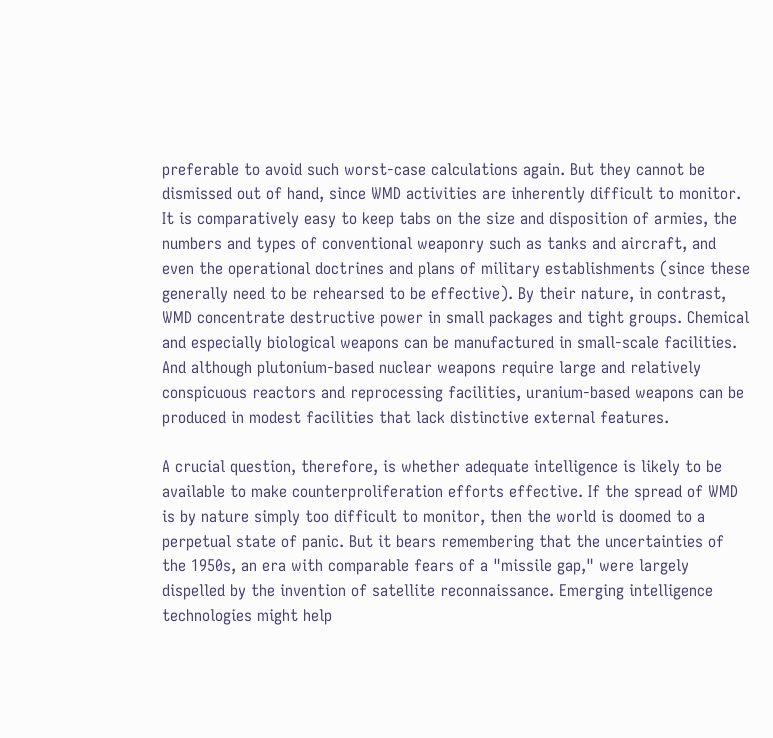preferable to avoid such worst-case calculations again. But they cannot be dismissed out of hand, since WMD activities are inherently difficult to monitor. It is comparatively easy to keep tabs on the size and disposition of armies, the numbers and types of conventional weaponry such as tanks and aircraft, and even the operational doctrines and plans of military establishments (since these generally need to be rehearsed to be effective). By their nature, in contrast, WMD concentrate destructive power in small packages and tight groups. Chemical and especially biological weapons can be manufactured in small-scale facilities. And although plutonium-based nuclear weapons require large and relatively conspicuous reactors and reprocessing facilities, uranium-based weapons can be produced in modest facilities that lack distinctive external features.

A crucial question, therefore, is whether adequate intelligence is likely to be available to make counterproliferation efforts effective. If the spread of WMD is by nature simply too difficult to monitor, then the world is doomed to a perpetual state of panic. But it bears remembering that the uncertainties of the 1950s, an era with comparable fears of a "missile gap," were largely dispelled by the invention of satellite reconnaissance. Emerging intelligence technologies might help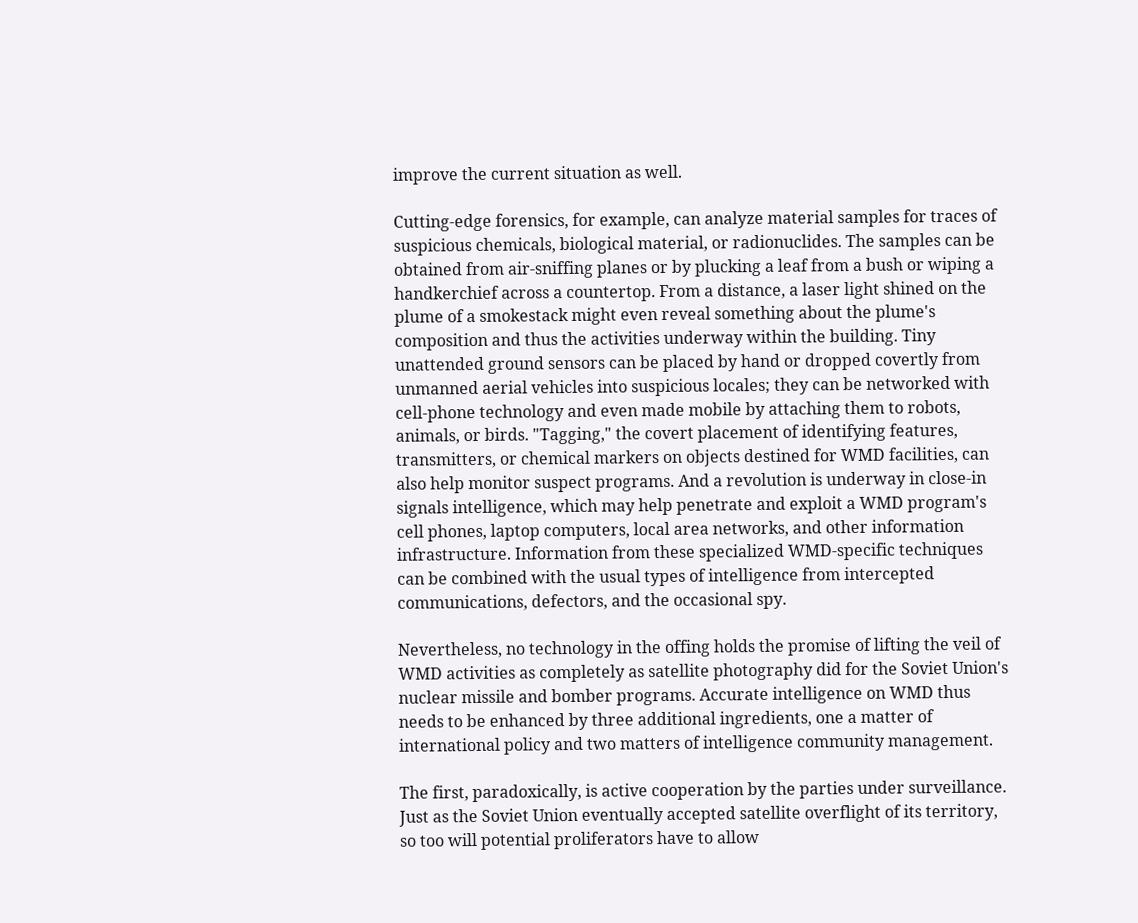improve the current situation as well.

Cutting-edge forensics, for example, can analyze material samples for traces of suspicious chemicals, biological material, or radionuclides. The samples can be obtained from air-sniffing planes or by plucking a leaf from a bush or wiping a handkerchief across a countertop. From a distance, a laser light shined on the plume of a smokestack might even reveal something about the plume's composition and thus the activities underway within the building. Tiny unattended ground sensors can be placed by hand or dropped covertly from unmanned aerial vehicles into suspicious locales; they can be networked with cell-phone technology and even made mobile by attaching them to robots, animals, or birds. "Tagging," the covert placement of identifying features, transmitters, or chemical markers on objects destined for WMD facilities, can also help monitor suspect programs. And a revolution is underway in close-in signals intelligence, which may help penetrate and exploit a WMD program's cell phones, laptop computers, local area networks, and other information infrastructure. Information from these specialized WMD-specific techniques can be combined with the usual types of intelligence from intercepted communications, defectors, and the occasional spy.

Nevertheless, no technology in the offing holds the promise of lifting the veil of WMD activities as completely as satellite photography did for the Soviet Union's nuclear missile and bomber programs. Accurate intelligence on WMD thus needs to be enhanced by three additional ingredients, one a matter of international policy and two matters of intelligence community management.

The first, paradoxically, is active cooperation by the parties under surveillance. Just as the Soviet Union eventually accepted satellite overflight of its territory, so too will potential proliferators have to allow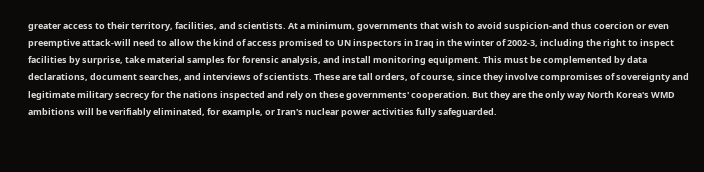greater access to their territory, facilities, and scientists. At a minimum, governments that wish to avoid suspicion-and thus coercion or even preemptive attack-will need to allow the kind of access promised to UN inspectors in Iraq in the winter of 2002-3, including the right to inspect facilities by surprise, take material samples for forensic analysis, and install monitoring equipment. This must be complemented by data declarations, document searches, and interviews of scientists. These are tall orders, of course, since they involve compromises of sovereignty and legitimate military secrecy for the nations inspected and rely on these governments' cooperation. But they are the only way North Korea's WMD ambitions will be verifiably eliminated, for example, or Iran's nuclear power activities fully safeguarded.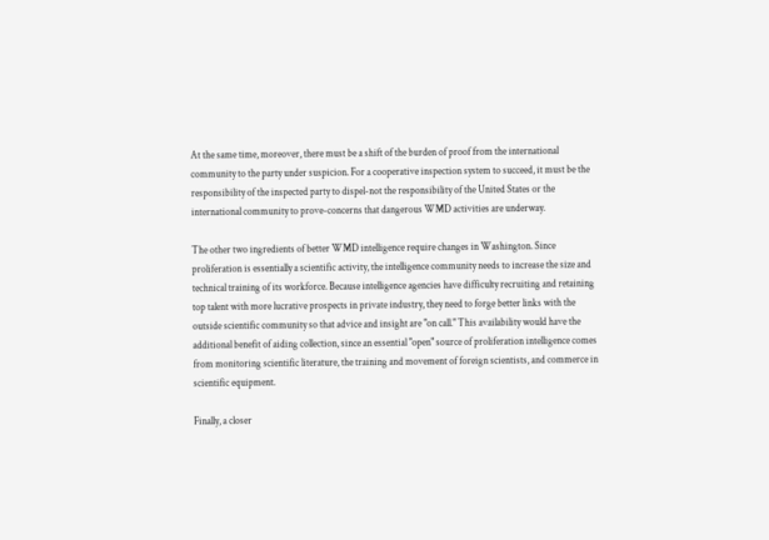At the same time, moreover, there must be a shift of the burden of proof from the international community to the party under suspicion. For a cooperative inspection system to succeed, it must be the responsibility of the inspected party to dispel-not the responsibility of the United States or the international community to prove-concerns that dangerous WMD activities are underway.

The other two ingredients of better WMD intelligence require changes in Washington. Since proliferation is essentially a scientific activity, the intelligence community needs to increase the size and technical training of its workforce. Because intelligence agencies have difficulty recruiting and retaining top talent with more lucrative prospects in private industry, they need to forge better links with the outside scientific community so that advice and insight are "on call." This availability would have the additional benefit of aiding collection, since an essential "open" source of proliferation intelligence comes from monitoring scientific literature, the training and movement of foreign scientists, and commerce in scientific equipment.

Finally, a closer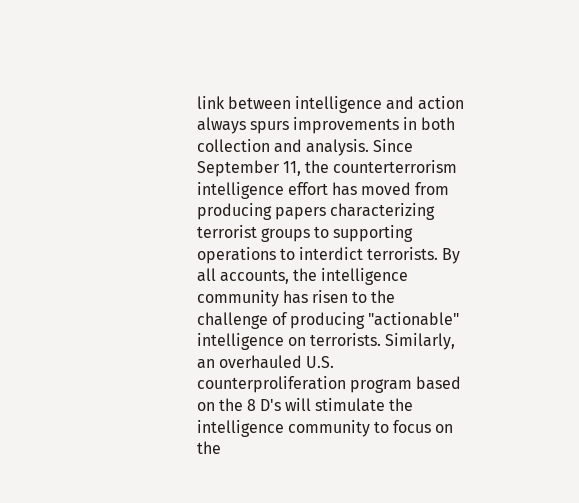link between intelligence and action always spurs improvements in both collection and analysis. Since September 11, the counterterrorism intelligence effort has moved from producing papers characterizing terrorist groups to supporting operations to interdict terrorists. By all accounts, the intelligence community has risen to the challenge of producing "actionable" intelligence on terrorists. Similarly, an overhauled U.S. counterproliferation program based on the 8 D's will stimulate the intelligence community to focus on the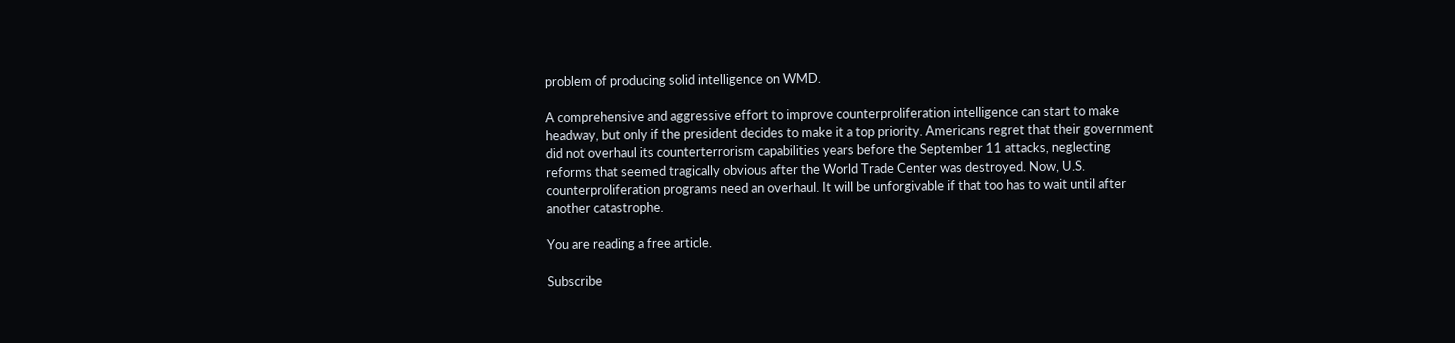problem of producing solid intelligence on WMD.

A comprehensive and aggressive effort to improve counterproliferation intelligence can start to make headway, but only if the president decides to make it a top priority. Americans regret that their government did not overhaul its counterterrorism capabilities years before the September 11 attacks, neglecting reforms that seemed tragically obvious after the World Trade Center was destroyed. Now, U.S. counterproliferation programs need an overhaul. It will be unforgivable if that too has to wait until after another catastrophe.

You are reading a free article.

Subscribe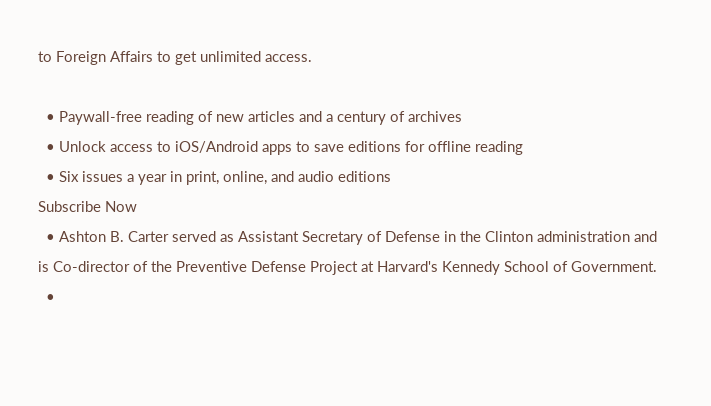to Foreign Affairs to get unlimited access.

  • Paywall-free reading of new articles and a century of archives
  • Unlock access to iOS/Android apps to save editions for offline reading
  • Six issues a year in print, online, and audio editions
Subscribe Now
  • Ashton B. Carter served as Assistant Secretary of Defense in the Clinton administration and is Co-director of the Preventive Defense Project at Harvard's Kennedy School of Government.
  •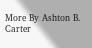More By Ashton B. Carter